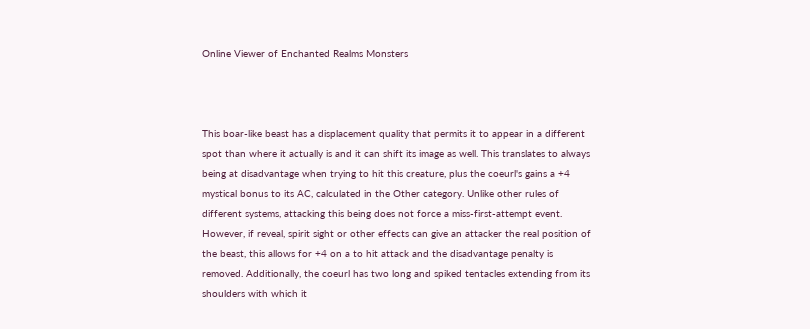Online Viewer of Enchanted Realms Monsters



This boar-like beast has a displacement quality that permits it to appear in a different spot than where it actually is and it can shift its image as well. This translates to always being at disadvantage when trying to hit this creature, plus the coeurl's gains a +4 mystical bonus to its AC, calculated in the Other category. Unlike other rules of different systems, attacking this being does not force a miss-first-attempt event. However, if reveal, spirit sight or other effects can give an attacker the real position of the beast, this allows for +4 on a to hit attack and the disadvantage penalty is removed. Additionally, the coeurl has two long and spiked tentacles extending from its shoulders with which it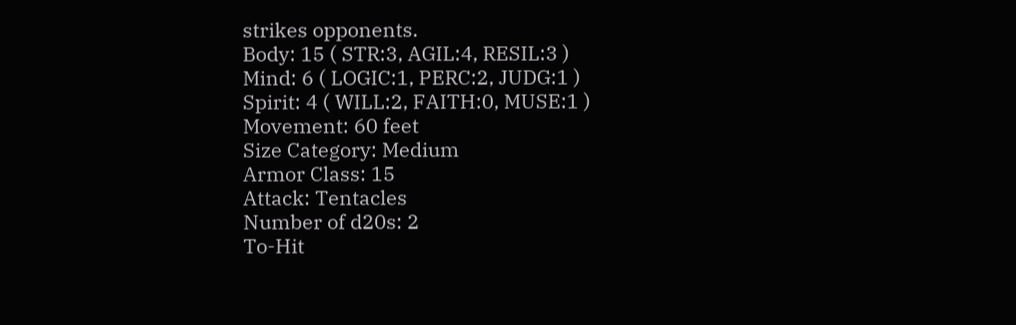strikes opponents.
Body: 15 ( STR:3, AGIL:4, RESIL:3 )
Mind: 6 ( LOGIC:1, PERC:2, JUDG:1 )
Spirit: 4 ( WILL:2, FAITH:0, MUSE:1 )
Movement: 60 feet
Size Category: Medium
Armor Class: 15
Attack: Tentacles
Number of d20s: 2
To-Hit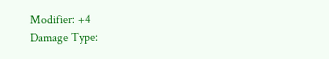Modifier: +4
Damage Type: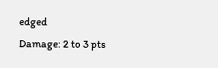edged
Damage: 2 to 3 pts